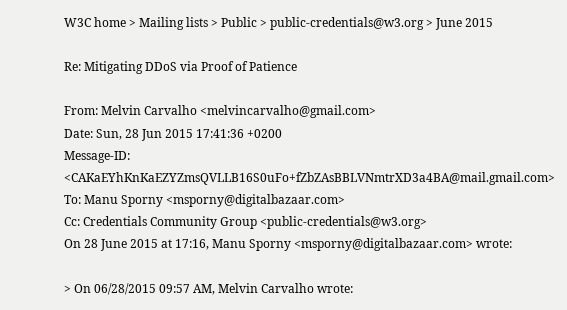W3C home > Mailing lists > Public > public-credentials@w3.org > June 2015

Re: Mitigating DDoS via Proof of Patience

From: Melvin Carvalho <melvincarvalho@gmail.com>
Date: Sun, 28 Jun 2015 17:41:36 +0200
Message-ID: <CAKaEYhKnKaEZYZmsQVLLB16S0uFo+fZbZAsBBLVNmtrXD3a4BA@mail.gmail.com>
To: Manu Sporny <msporny@digitalbazaar.com>
Cc: Credentials Community Group <public-credentials@w3.org>
On 28 June 2015 at 17:16, Manu Sporny <msporny@digitalbazaar.com> wrote:

> On 06/28/2015 09:57 AM, Melvin Carvalho wrote: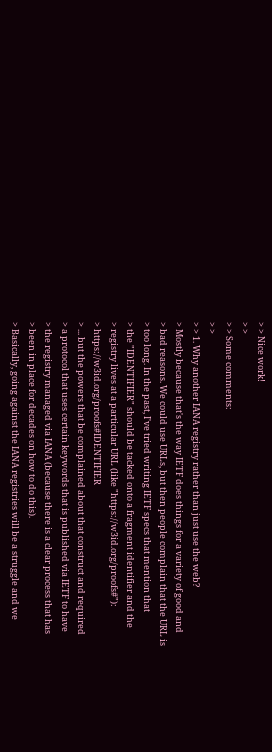> > Nice work!
> >
> > Some comments:
> >
> > 1. Why another IANA registry rather than just use the web?
> Mostly because that's the way IETF does things for a variety of good and
> bad reasons. We could use URLs, but then people complain that the URL is
> too long. In the past, I've tried writing IETF specs that mention that
> the "IDENTIFIER" should be tacked onto a fragment identifier and the
> registry lives at a particular URL (like "https://w3id.org/proofs#"):
> https://w3id.org/proofs#IDENTIFIER
> ... but the powers that be complained about that construct and required
> a protocol that uses certain keywords that is published via IETF to have
> the registry managed via IANA (because there is a clear process that has
> been in place for decades on how to do this).
> Basically, going against the IANA registries will be a struggle and we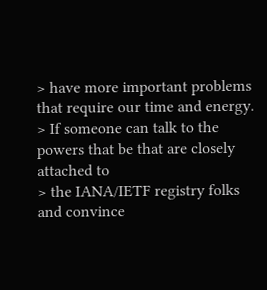> have more important problems that require our time and energy.
> If someone can talk to the powers that be that are closely attached to
> the IANA/IETF registry folks and convince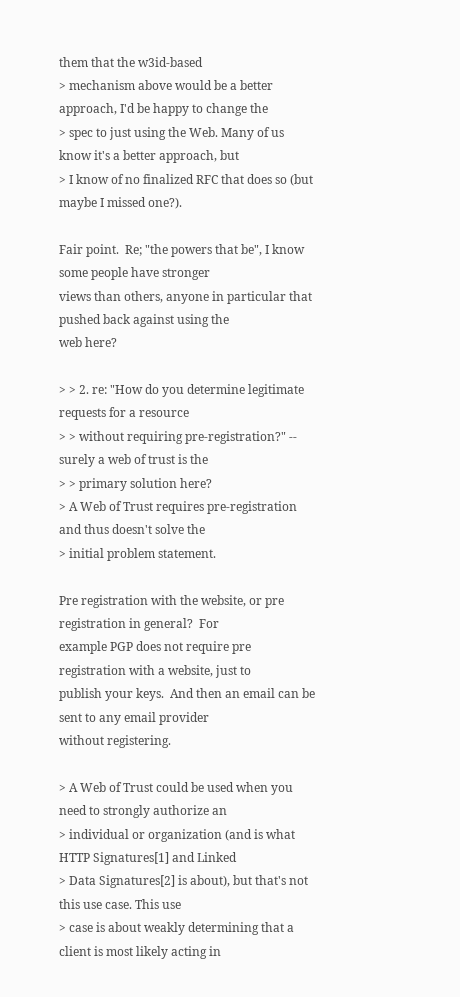them that the w3id-based
> mechanism above would be a better approach, I'd be happy to change the
> spec to just using the Web. Many of us know it's a better approach, but
> I know of no finalized RFC that does so (but maybe I missed one?).

Fair point.  Re; "the powers that be", I know some people have stronger
views than others, anyone in particular that pushed back against using the
web here?

> > 2. re: "How do you determine legitimate requests for a resource
> > without requiring pre-registration?" -- surely a web of trust is the
> > primary solution here?
> A Web of Trust requires pre-registration and thus doesn't solve the
> initial problem statement.

Pre registration with the website, or pre registration in general?  For
example PGP does not require pre registration with a website, just to
publish your keys.  And then an email can be sent to any email provider
without registering.

> A Web of Trust could be used when you need to strongly authorize an
> individual or organization (and is what HTTP Signatures[1] and Linked
> Data Signatures[2] is about), but that's not this use case. This use
> case is about weakly determining that a client is most likely acting in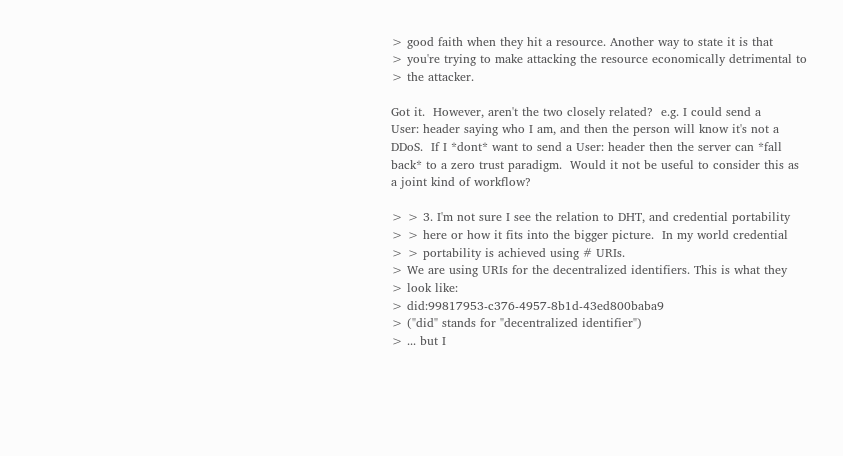> good faith when they hit a resource. Another way to state it is that
> you're trying to make attacking the resource economically detrimental to
> the attacker.

Got it.  However, aren't the two closely related?  e.g. I could send a
User: header saying who I am, and then the person will know it's not a
DDoS.  If I *dont* want to send a User: header then the server can *fall
back* to a zero trust paradigm.  Would it not be useful to consider this as
a joint kind of workflow?

> > 3. I'm not sure I see the relation to DHT, and credential portability
> > here or how it fits into the bigger picture.  In my world credential
> > portability is achieved using # URIs.
> We are using URIs for the decentralized identifiers. This is what they
> look like:
> did:99817953-c376-4957-8b1d-43ed800baba9
> ("did" stands for "decentralized identifier")
> ... but I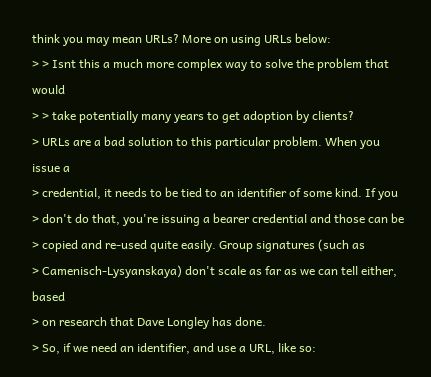think you may mean URLs? More on using URLs below:
> > Isnt this a much more complex way to solve the problem that would
> > take potentially many years to get adoption by clients?
> URLs are a bad solution to this particular problem. When you issue a
> credential, it needs to be tied to an identifier of some kind. If you
> don't do that, you're issuing a bearer credential and those can be
> copied and re-used quite easily. Group signatures (such as
> Camenisch-Lysyanskaya) don't scale as far as we can tell either, based
> on research that Dave Longley has done.
> So, if we need an identifier, and use a URL, like so: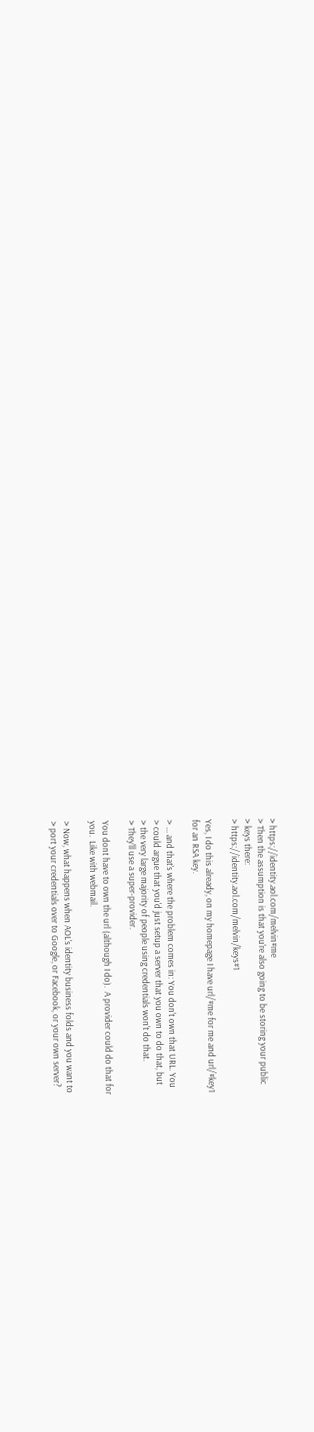> https://identity.aol.com/melvin#me
> Then the assumption is that you're also going to be storing your public
> keys there:
> https://identity.aol.com/melvin/keys#1

Yes, I do this already, on my homepage I have url/#me for me and url/#key1
for an RSA key.

> ... and that's where the problem comes in: You don't own that URL. You
> could argue that you'd just setup a server that you own to do that, but
> the very large majority of people using credentials won't do that.
> They'll use a super-provider.

You dont have to own the url (although I do).  A provider could do that for
you.  Like with webmail.

> Now, what happens when AOL's identity business folds and you want to
> port your credentials over to Google, or Facebook, or your own server?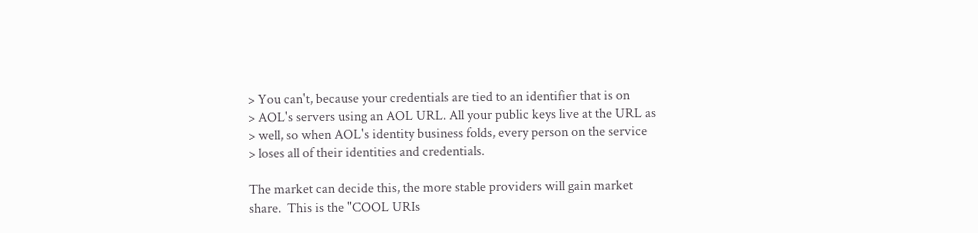> You can't, because your credentials are tied to an identifier that is on
> AOL's servers using an AOL URL. All your public keys live at the URL as
> well, so when AOL's identity business folds, every person on the service
> loses all of their identities and credentials.

The market can decide this, the more stable providers will gain market
share.  This is the "COOL URIs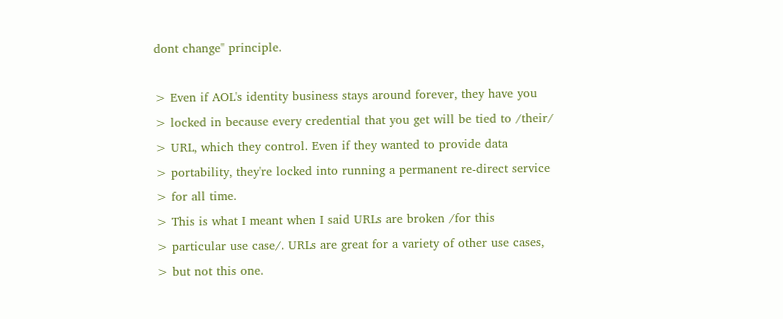dont change" principle.

> Even if AOL's identity business stays around forever, they have you
> locked in because every credential that you get will be tied to /their/
> URL, which they control. Even if they wanted to provide data
> portability, they're locked into running a permanent re-direct service
> for all time.
> This is what I meant when I said URLs are broken /for this
> particular use case/. URLs are great for a variety of other use cases,
> but not this one.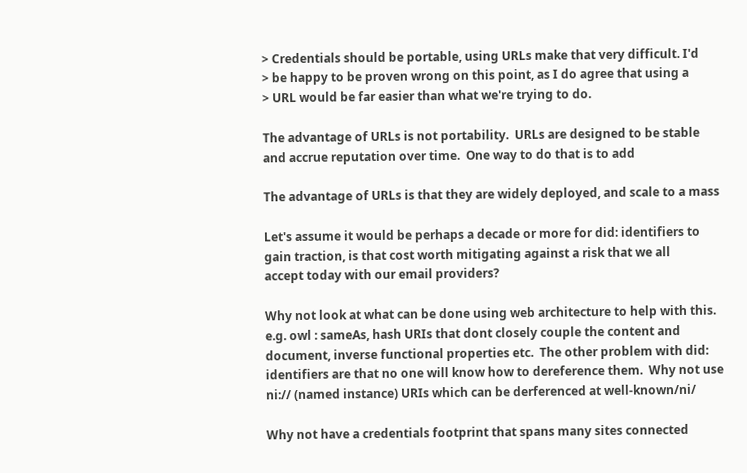> Credentials should be portable, using URLs make that very difficult. I'd
> be happy to be proven wrong on this point, as I do agree that using a
> URL would be far easier than what we're trying to do.

The advantage of URLs is not portability.  URLs are designed to be stable
and accrue reputation over time.  One way to do that is to add

The advantage of URLs is that they are widely deployed, and scale to a mass

Let's assume it would be perhaps a decade or more for did: identifiers to
gain traction, is that cost worth mitigating against a risk that we all
accept today with our email providers?

Why not look at what can be done using web architecture to help with this.
e.g. owl : sameAs, hash URIs that dont closely couple the content and
document, inverse functional properties etc.  The other problem with did:
identifiers are that no one will know how to dereference them.  Why not use
ni:// (named instance) URIs which can be derferenced at well-known/ni/

Why not have a credentials footprint that spans many sites connected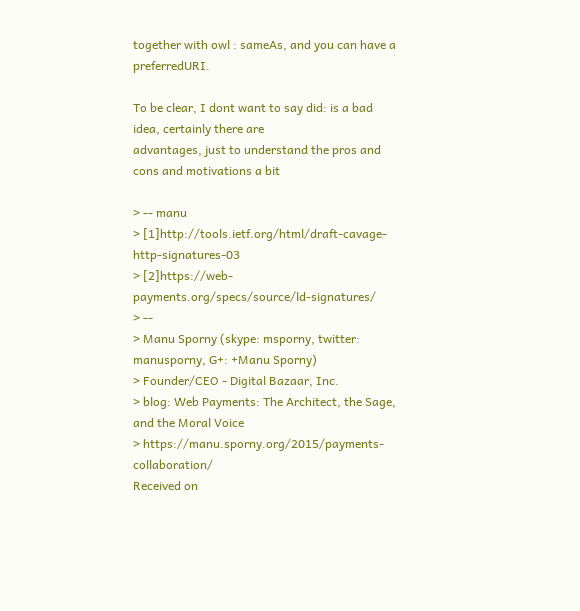together with owl : sameAs, and you can have a preferredURI.

To be clear, I dont want to say did: is a bad idea, certainly there are
advantages, just to understand the pros and cons and motivations a bit

> -- manu
> [1]http://tools.ietf.org/html/draft-cavage-http-signatures-03
> [2]https://web-payments.org/specs/source/ld-signatures/
> --
> Manu Sporny (skype: msporny, twitter: manusporny, G+: +Manu Sporny)
> Founder/CEO - Digital Bazaar, Inc.
> blog: Web Payments: The Architect, the Sage, and the Moral Voice
> https://manu.sporny.org/2015/payments-collaboration/
Received on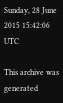Sunday, 28 June 2015 15:42:06 UTC

This archive was generated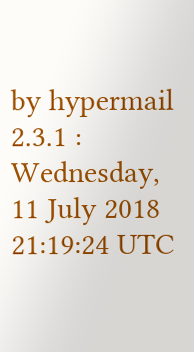by hypermail 2.3.1 : Wednesday, 11 July 2018 21:19:24 UTC